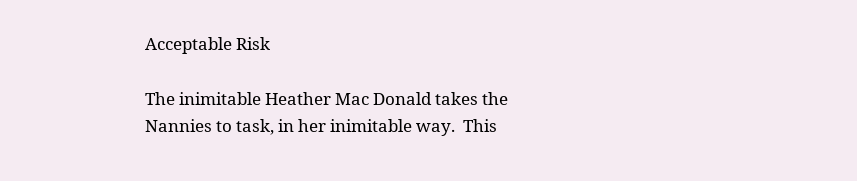Acceptable Risk

The inimitable Heather Mac Donald takes the Nannies to task, in her inimitable way.  This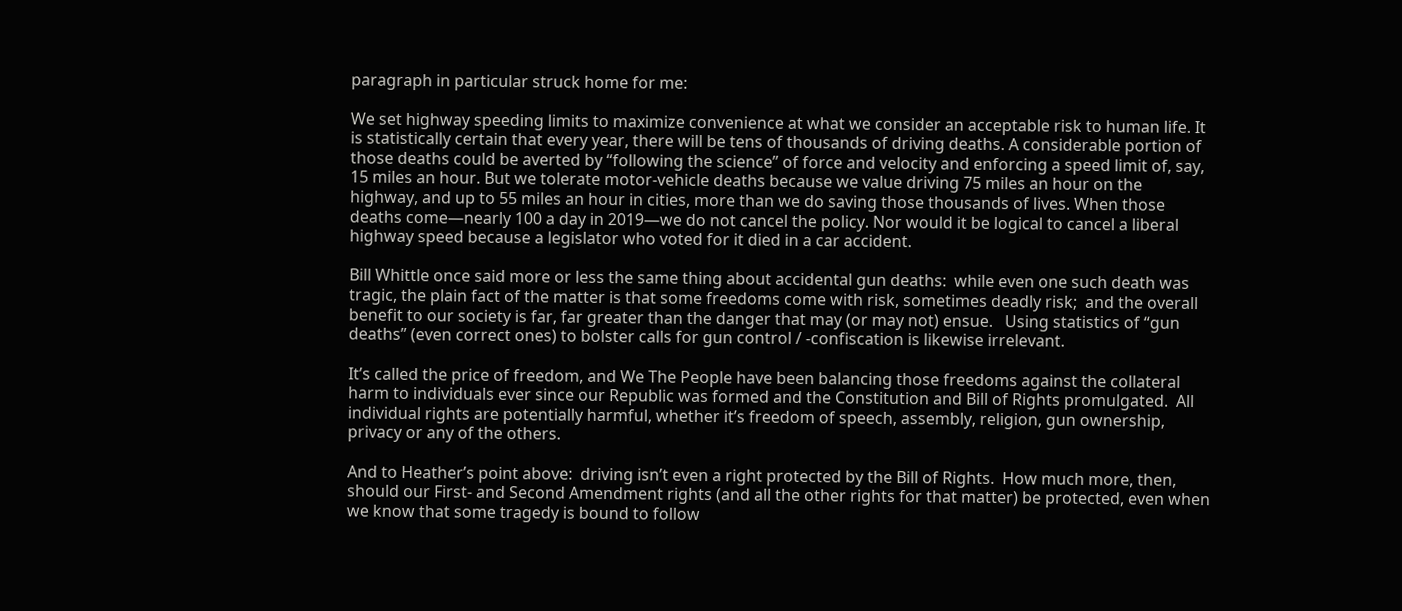paragraph in particular struck home for me:

We set highway speeding limits to maximize convenience at what we consider an acceptable risk to human life. It is statistically certain that every year, there will be tens of thousands of driving deaths. A considerable portion of those deaths could be averted by “following the science” of force and velocity and enforcing a speed limit of, say, 15 miles an hour. But we tolerate motor-vehicle deaths because we value driving 75 miles an hour on the highway, and up to 55 miles an hour in cities, more than we do saving those thousands of lives. When those deaths come—nearly 100 a day in 2019—we do not cancel the policy. Nor would it be logical to cancel a liberal highway speed because a legislator who voted for it died in a car accident.

Bill Whittle once said more or less the same thing about accidental gun deaths:  while even one such death was tragic, the plain fact of the matter is that some freedoms come with risk, sometimes deadly risk;  and the overall benefit to our society is far, far greater than the danger that may (or may not) ensue.   Using statistics of “gun deaths” (even correct ones) to bolster calls for gun control / -confiscation is likewise irrelevant.

It’s called the price of freedom, and We The People have been balancing those freedoms against the collateral harm to individuals ever since our Republic was formed and the Constitution and Bill of Rights promulgated.  All individual rights are potentially harmful, whether it’s freedom of speech, assembly, religion, gun ownership, privacy or any of the others.

And to Heather’s point above:  driving isn’t even a right protected by the Bill of Rights.  How much more, then, should our First- and Second Amendment rights (and all the other rights for that matter) be protected, even when we know that some tragedy is bound to follow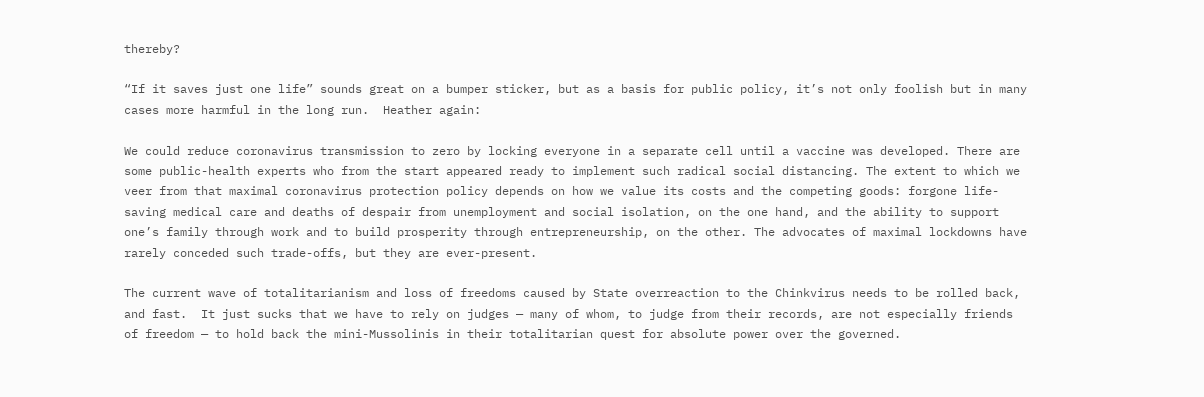thereby?

“If it saves just one life” sounds great on a bumper sticker, but as a basis for public policy, it’s not only foolish but in many cases more harmful in the long run.  Heather again:

We could reduce coronavirus transmission to zero by locking everyone in a separate cell until a vaccine was developed. There are some public-health experts who from the start appeared ready to implement such radical social distancing. The extent to which we veer from that maximal coronavirus protection policy depends on how we value its costs and the competing goods: forgone life-saving medical care and deaths of despair from unemployment and social isolation, on the one hand, and the ability to support one’s family through work and to build prosperity through entrepreneurship, on the other. The advocates of maximal lockdowns have rarely conceded such trade-offs, but they are ever-present.

The current wave of totalitarianism and loss of freedoms caused by State overreaction to the Chinkvirus needs to be rolled back, and fast.  It just sucks that we have to rely on judges — many of whom, to judge from their records, are not especially friends of freedom — to hold back the mini-Mussolinis in their totalitarian quest for absolute power over the governed.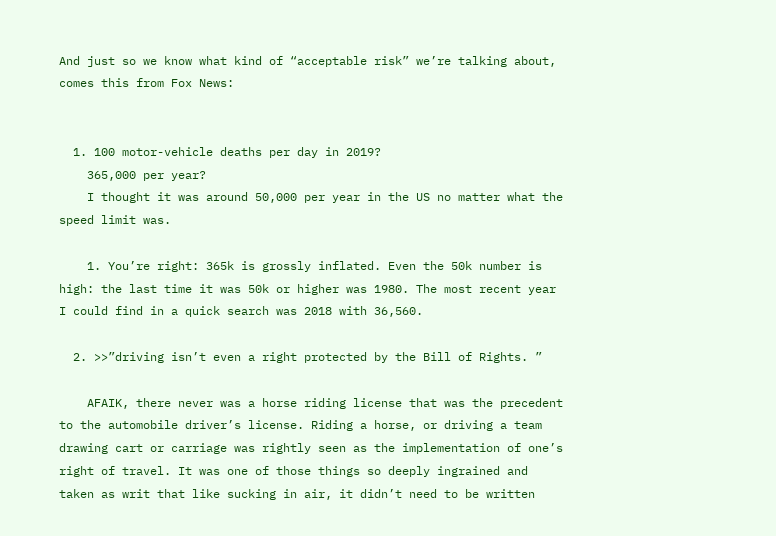And just so we know what kind of “acceptable risk” we’re talking about, comes this from Fox News:


  1. 100 motor-vehicle deaths per day in 2019?
    365,000 per year?
    I thought it was around 50,000 per year in the US no matter what the speed limit was.

    1. You’re right: 365k is grossly inflated. Even the 50k number is high: the last time it was 50k or higher was 1980. The most recent year I could find in a quick search was 2018 with 36,560.

  2. >>”driving isn’t even a right protected by the Bill of Rights. ”

    AFAIK, there never was a horse riding license that was the precedent to the automobile driver’s license. Riding a horse, or driving a team drawing cart or carriage was rightly seen as the implementation of one’s right of travel. It was one of those things so deeply ingrained and taken as writ that like sucking in air, it didn’t need to be written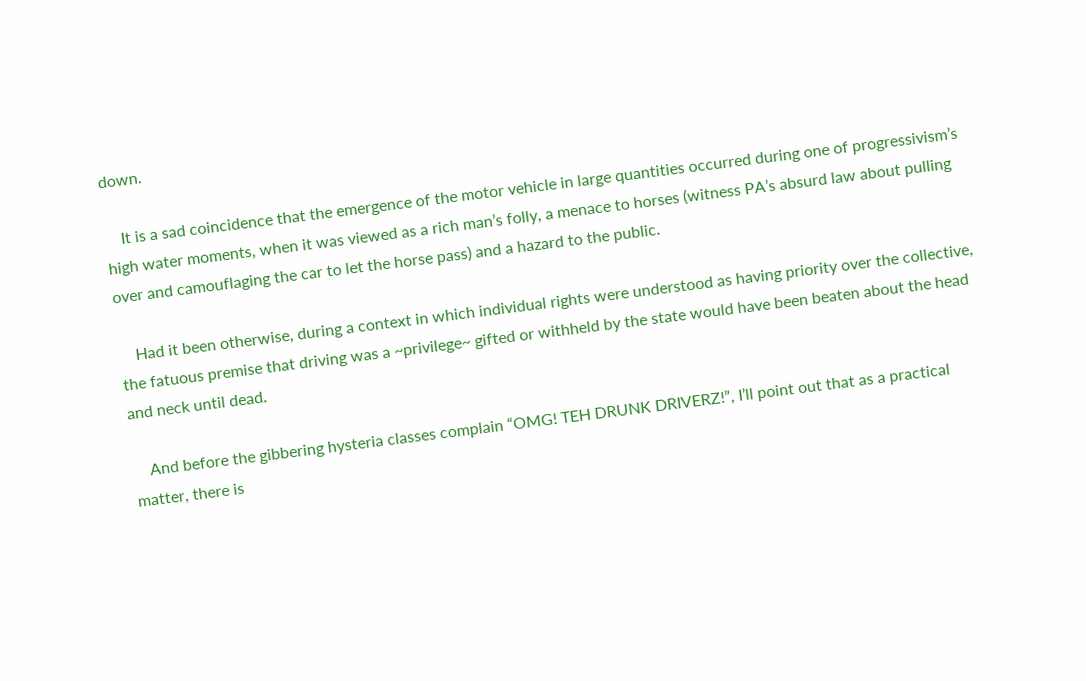down.

    It is a sad coincidence that the emergence of the motor vehicle in large quantities occurred during one of progressivism’s high water moments, when it was viewed as a rich man’s folly, a menace to horses (witness PA’s absurd law about pulling over and camouflaging the car to let the horse pass) and a hazard to the public.

    Had it been otherwise, during a context in which individual rights were understood as having priority over the collective, the fatuous premise that driving was a ~privilege~ gifted or withheld by the state would have been beaten about the head and neck until dead.

    And before the gibbering hysteria classes complain “OMG! TEH DRUNK DRIVERZ!”, I’ll point out that as a practical matter, there is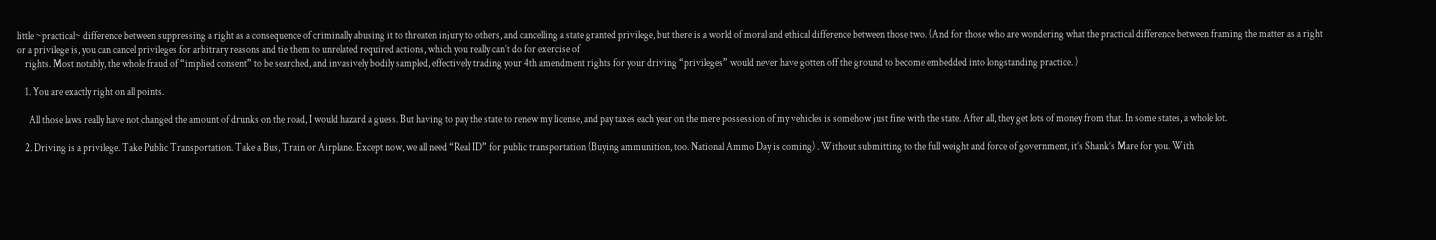little ~practical~ difference between suppressing a right as a consequence of criminally abusing it to threaten injury to others, and cancelling a state granted privilege, but there is a world of moral and ethical difference between those two. (And for those who are wondering what the practical difference between framing the matter as a right or a privilege is, you can cancel privileges for arbitrary reasons and tie them to unrelated required actions, which you really can’t do for exercise of
    rights. Most notably, the whole fraud of “implied consent” to be searched, and invasively bodily sampled, effectively trading your 4th amendment rights for your driving “privileges” would never have gotten off the ground to become embedded into longstanding practice. )

    1. You are exactly right on all points.

      All those laws really have not changed the amount of drunks on the road, I would hazard a guess. But having to pay the state to renew my license, and pay taxes each year on the mere possession of my vehicles is somehow just fine with the state. After all, they get lots of money from that. In some states, a whole lot.

    2. Driving is a privilege. Take Public Transportation. Take a Bus, Train or Airplane. Except now, we all need “Real ID” for public transportation (Buying ammunition, too. National Ammo Day is coming) . Without submitting to the full weight and force of government, it’s Shank’s Mare for you. With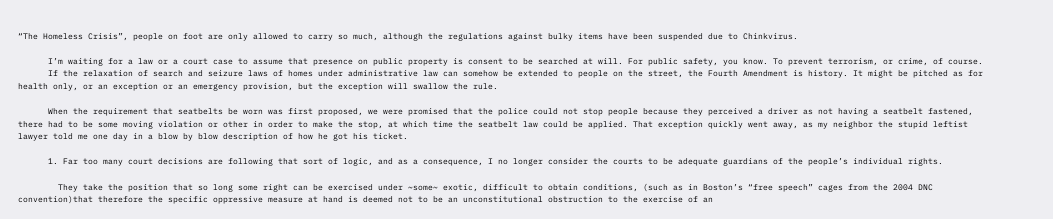“The Homeless Crisis”, people on foot are only allowed to carry so much, although the regulations against bulky items have been suspended due to Chinkvirus.

      I’m waiting for a law or a court case to assume that presence on public property is consent to be searched at will. For public safety, you know. To prevent terrorism, or crime, of course.
      If the relaxation of search and seizure laws of homes under administrative law can somehow be extended to people on the street, the Fourth Amendment is history. It might be pitched as for health only, or an exception or an emergency provision, but the exception will swallow the rule.

      When the requirement that seatbelts be worn was first proposed, we were promised that the police could not stop people because they perceived a driver as not having a seatbelt fastened, there had to be some moving violation or other in order to make the stop, at which time the seatbelt law could be applied. That exception quickly went away, as my neighbor the stupid leftist lawyer told me one day in a blow by blow description of how he got his ticket.

      1. Far too many court decisions are following that sort of logic, and as a consequence, I no longer consider the courts to be adequate guardians of the people’s individual rights.

        They take the position that so long some right can be exercised under ~some~ exotic, difficult to obtain conditions, (such as in Boston’s “free speech” cages from the 2004 DNC convention)that therefore the specific oppressive measure at hand is deemed not to be an unconstitutional obstruction to the exercise of an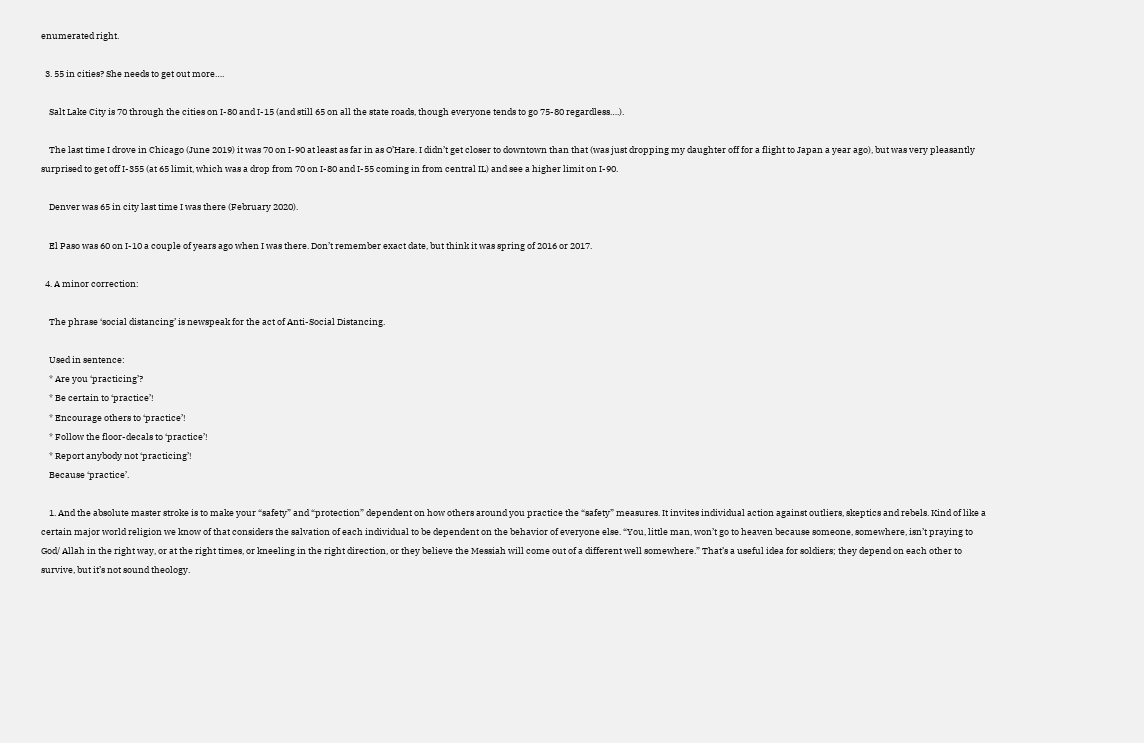enumerated right.

  3. 55 in cities? She needs to get out more….

    Salt Lake City is 70 through the cities on I-80 and I-15 (and still 65 on all the state roads, though everyone tends to go 75-80 regardless….).

    The last time I drove in Chicago (June 2019) it was 70 on I-90 at least as far in as O’Hare. I didn’t get closer to downtown than that (was just dropping my daughter off for a flight to Japan a year ago), but was very pleasantly surprised to get off I-355 (at 65 limit, which was a drop from 70 on I-80 and I-55 coming in from central IL) and see a higher limit on I-90.

    Denver was 65 in city last time I was there (February 2020).

    El Paso was 60 on I-10 a couple of years ago when I was there. Don’t remember exact date, but think it was spring of 2016 or 2017.

  4. A minor correction:

    The phrase ‘social distancing’ is newspeak for the act of Anti-Social Distancing.

    Used in sentence:
    * Are you ‘practicing’?
    * Be certain to ‘practice’!
    * Encourage others to ‘practice’!
    * Follow the floor-decals to ‘practice’!
    * Report anybody not ‘practicing’!
    Because ‘practice’.

    1. And the absolute master stroke is to make your “safety” and “protection” dependent on how others around you practice the “safety” measures. It invites individual action against outliers, skeptics and rebels. Kind of like a certain major world religion we know of that considers the salvation of each individual to be dependent on the behavior of everyone else. “You, little man, won’t go to heaven because someone, somewhere, isn’t praying to God/ Allah in the right way, or at the right times, or kneeling in the right direction, or they believe the Messiah will come out of a different well somewhere.” That’s a useful idea for soldiers; they depend on each other to survive, but it’s not sound theology.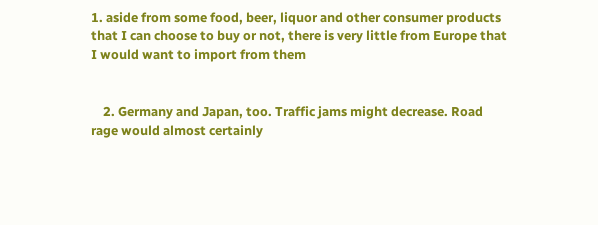1. aside from some food, beer, liquor and other consumer products that I can choose to buy or not, there is very little from Europe that I would want to import from them


    2. Germany and Japan, too. Traffic jams might decrease. Road rage would almost certainly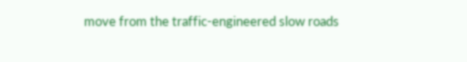move from the traffic-engineered slow roads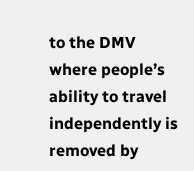to the DMV where people’s ability to travel independently is removed by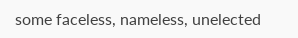some faceless, nameless, unelected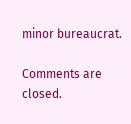minor bureaucrat.

Comments are closed.